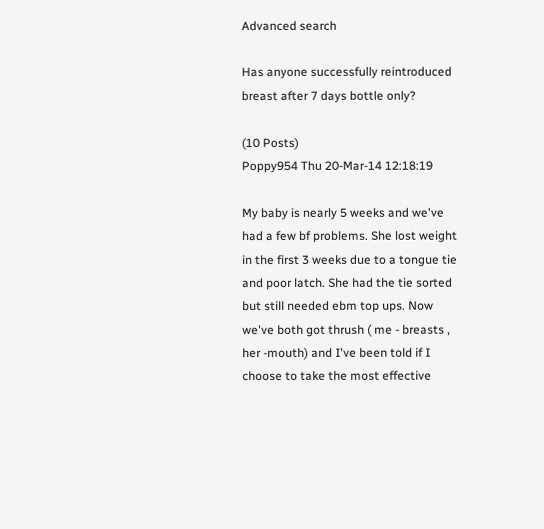Advanced search

Has anyone successfully reintroduced breast after 7 days bottle only?

(10 Posts)
Poppy954 Thu 20-Mar-14 12:18:19

My baby is nearly 5 weeks and we've had a few bf problems. She lost weight in the first 3 weeks due to a tongue tie and poor latch. She had the tie sorted but still needed ebm top ups. Now we've both got thrush ( me - breasts , her -mouth) and I've been told if I choose to take the most effective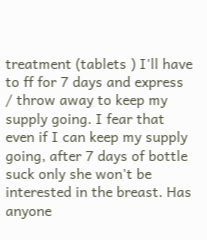treatment (tablets ) I'll have to ff for 7 days and express / throw away to keep my supply going. I fear that even if I can keep my supply going, after 7 days of bottle suck only she won't be interested in the breast. Has anyone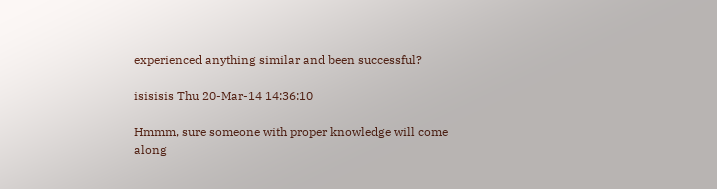experienced anything similar and been successful?

isisisis Thu 20-Mar-14 14:36:10

Hmmm, sure someone with proper knowledge will come along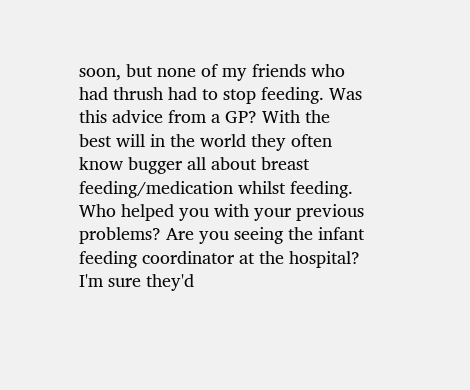soon, but none of my friends who had thrush had to stop feeding. Was this advice from a GP? With the best will in the world they often know bugger all about breast feeding/medication whilst feeding. Who helped you with your previous problems? Are you seeing the infant feeding coordinator at the hospital? I'm sure they'd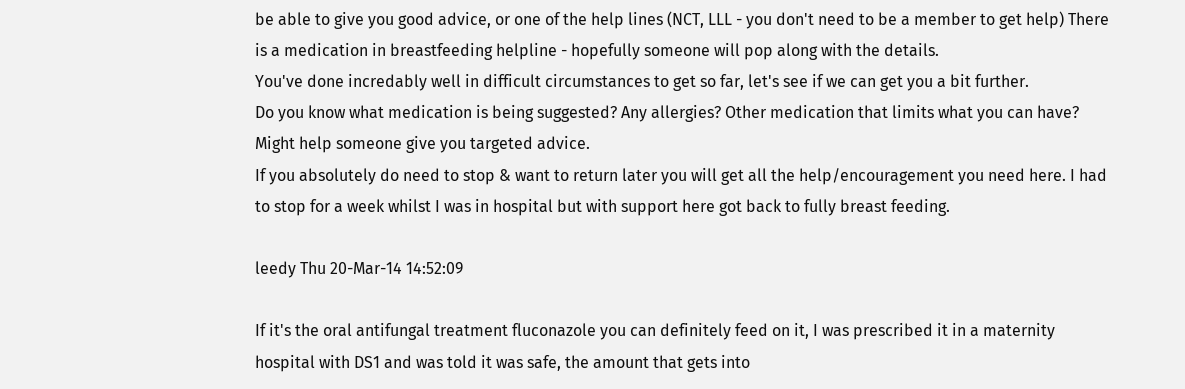be able to give you good advice, or one of the help lines (NCT, LLL - you don't need to be a member to get help) There is a medication in breastfeeding helpline - hopefully someone will pop along with the details.
You've done incredably well in difficult circumstances to get so far, let's see if we can get you a bit further.
Do you know what medication is being suggested? Any allergies? Other medication that limits what you can have? Might help someone give you targeted advice.
If you absolutely do need to stop & want to return later you will get all the help/encouragement you need here. I had to stop for a week whilst I was in hospital but with support here got back to fully breast feeding.

leedy Thu 20-Mar-14 14:52:09

If it's the oral antifungal treatment fluconazole you can definitely feed on it, I was prescribed it in a maternity hospital with DS1 and was told it was safe, the amount that gets into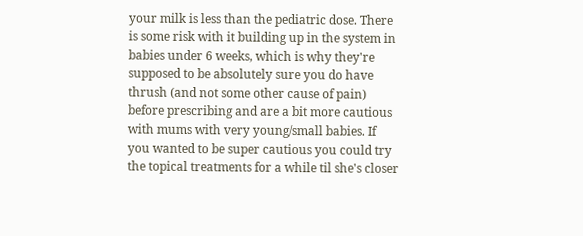your milk is less than the pediatric dose. There is some risk with it building up in the system in babies under 6 weeks, which is why they're supposed to be absolutely sure you do have thrush (and not some other cause of pain) before prescribing and are a bit more cautious with mums with very young/small babies. If you wanted to be super cautious you could try the topical treatments for a while til she's closer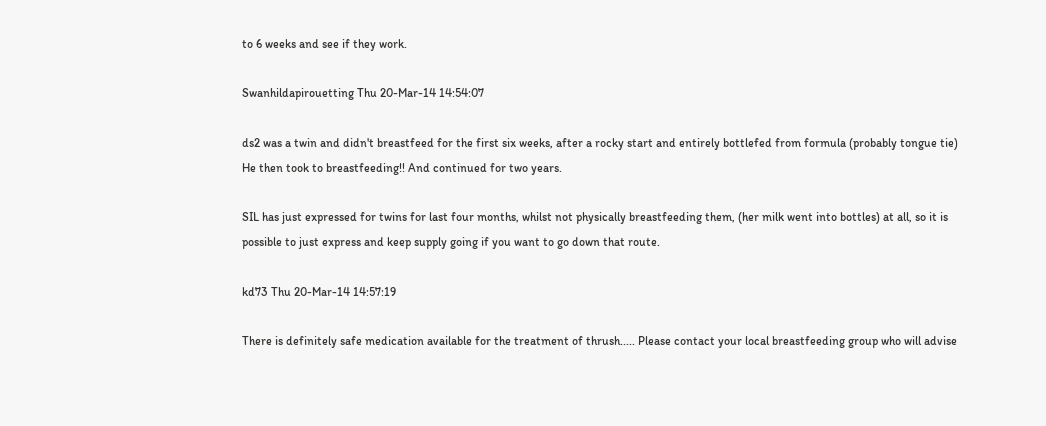to 6 weeks and see if they work.

Swanhildapirouetting Thu 20-Mar-14 14:54:07

ds2 was a twin and didn't breastfeed for the first six weeks, after a rocky start and entirely bottlefed from formula (probably tongue tie) He then took to breastfeeding!! And continued for two years.

SIL has just expressed for twins for last four months, whilst not physically breastfeeding them, (her milk went into bottles) at all, so it is possible to just express and keep supply going if you want to go down that route.

kd73 Thu 20-Mar-14 14:57:19

There is definitely safe medication available for the treatment of thrush..... Please contact your local breastfeeding group who will advise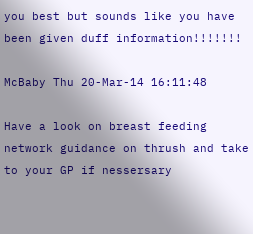you best but sounds like you have been given duff information!!!!!!!

McBaby Thu 20-Mar-14 16:11:48

Have a look on breast feeding network guidance on thrush and take to your GP if nessersary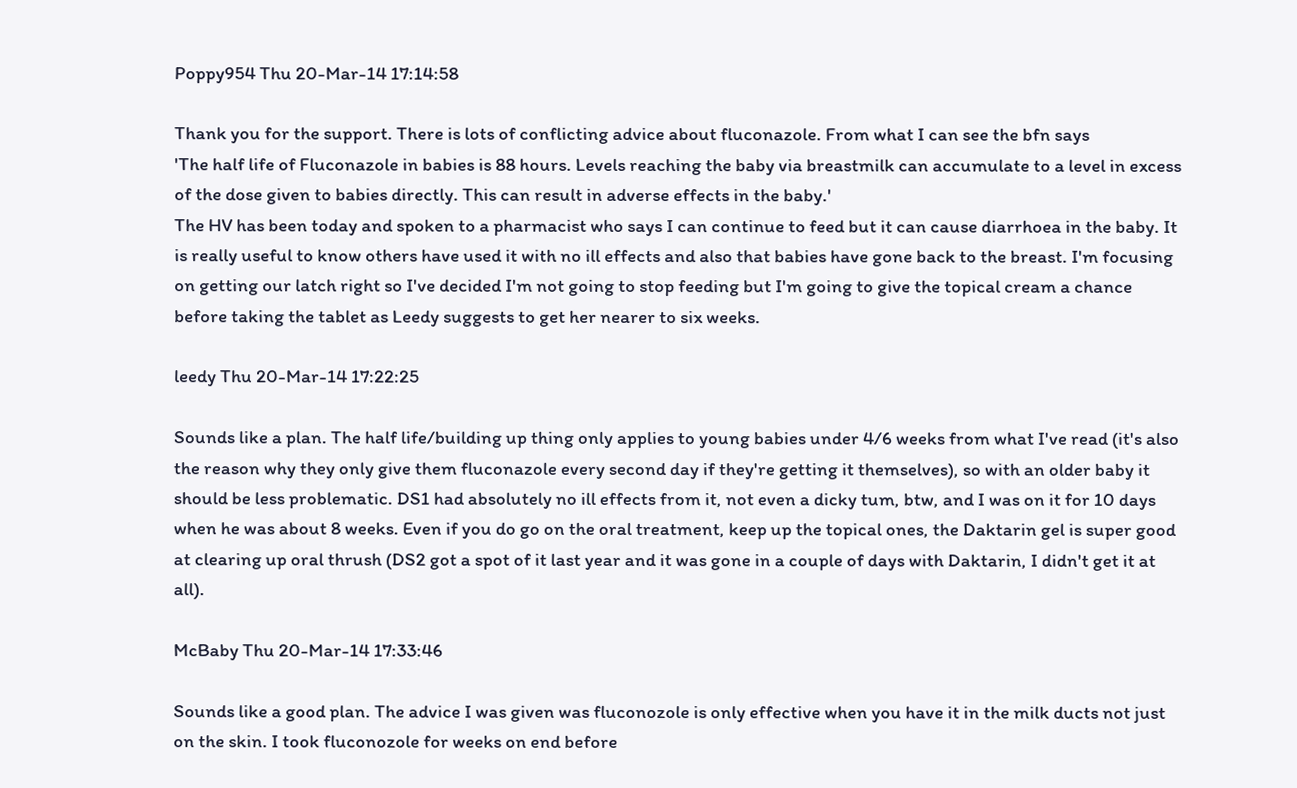Poppy954 Thu 20-Mar-14 17:14:58

Thank you for the support. There is lots of conflicting advice about fluconazole. From what I can see the bfn says
'The half life of Fluconazole in babies is 88 hours. Levels reaching the baby via breastmilk can accumulate to a level in excess of the dose given to babies directly. This can result in adverse effects in the baby.'
The HV has been today and spoken to a pharmacist who says I can continue to feed but it can cause diarrhoea in the baby. It is really useful to know others have used it with no ill effects and also that babies have gone back to the breast. I'm focusing on getting our latch right so I've decided I'm not going to stop feeding but I'm going to give the topical cream a chance before taking the tablet as Leedy suggests to get her nearer to six weeks.

leedy Thu 20-Mar-14 17:22:25

Sounds like a plan. The half life/building up thing only applies to young babies under 4/6 weeks from what I've read (it's also the reason why they only give them fluconazole every second day if they're getting it themselves), so with an older baby it should be less problematic. DS1 had absolutely no ill effects from it, not even a dicky tum, btw, and I was on it for 10 days when he was about 8 weeks. Even if you do go on the oral treatment, keep up the topical ones, the Daktarin gel is super good at clearing up oral thrush (DS2 got a spot of it last year and it was gone in a couple of days with Daktarin, I didn't get it at all).

McBaby Thu 20-Mar-14 17:33:46

Sounds like a good plan. The advice I was given was fluconozole is only effective when you have it in the milk ducts not just on the skin. I took fluconozole for weeks on end before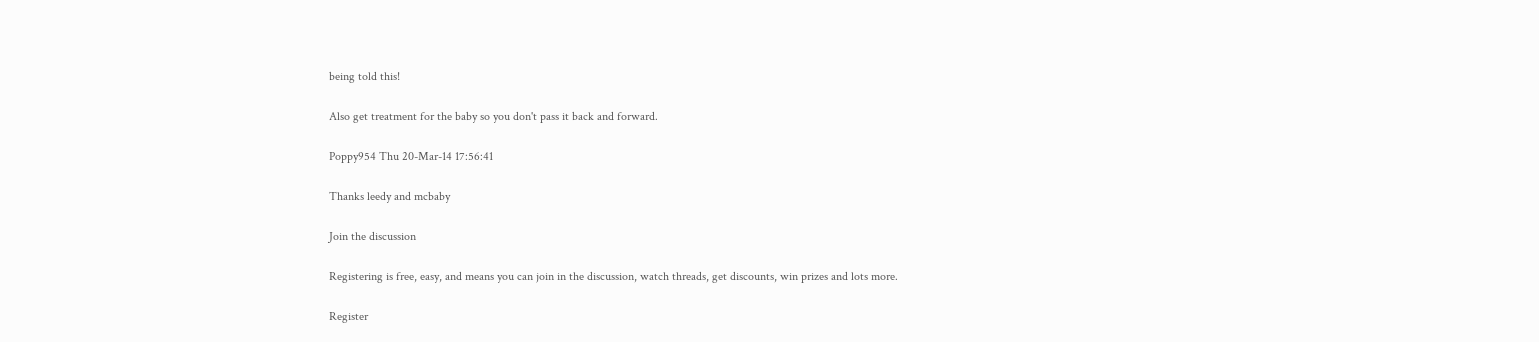being told this!

Also get treatment for the baby so you don't pass it back and forward.

Poppy954 Thu 20-Mar-14 17:56:41

Thanks leedy and mcbaby

Join the discussion

Registering is free, easy, and means you can join in the discussion, watch threads, get discounts, win prizes and lots more.

Register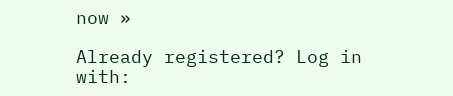now »

Already registered? Log in with: